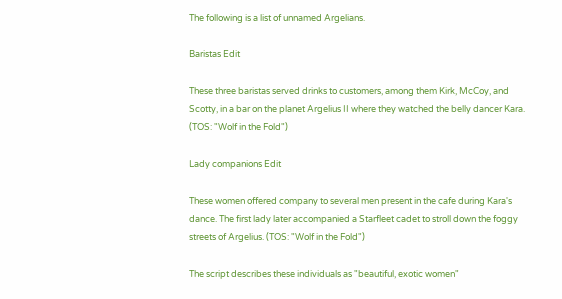The following is a list of unnamed Argelians.

Baristas Edit

These three baristas served drinks to customers, among them Kirk, McCoy, and Scotty, in a bar on the planet Argelius II where they watched the belly dancer Kara. (TOS: "Wolf in the Fold")

Lady companions Edit

These women offered company to several men present in the cafe during Kara's dance. The first lady later accompanied a Starfleet cadet to stroll down the foggy streets of Argelius. (TOS: "Wolf in the Fold")

The script describes these individuals as "beautiful, exotic women"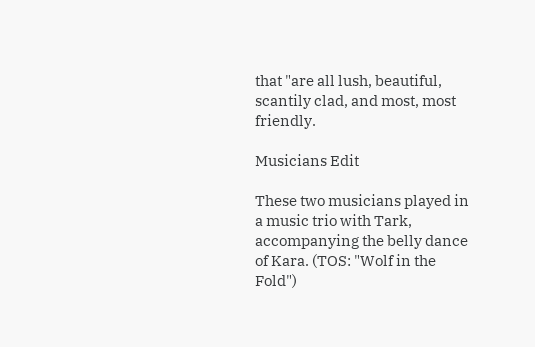that "are all lush, beautiful, scantily clad, and most, most friendly.

Musicians Edit

These two musicians played in a music trio with Tark, accompanying the belly dance of Kara. (TOS: "Wolf in the Fold")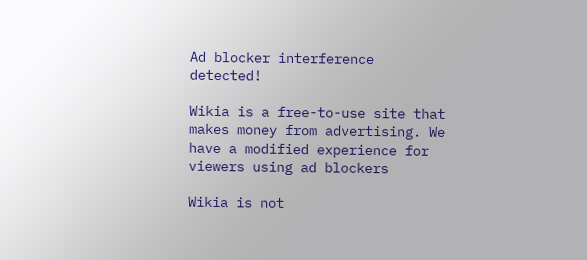Ad blocker interference detected!

Wikia is a free-to-use site that makes money from advertising. We have a modified experience for viewers using ad blockers

Wikia is not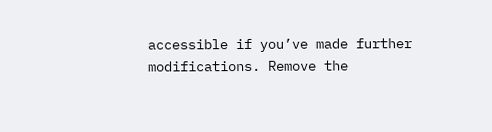accessible if you’ve made further modifications. Remove the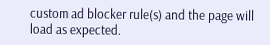custom ad blocker rule(s) and the page will load as expected.